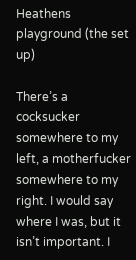Heathens playground (the set up)

There’s a cocksucker somewhere to my left, a motherfucker somewhere to my right. I would say where I was, but it isn’t important. I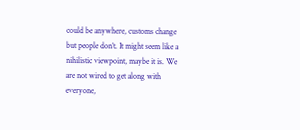could be anywhere, customs change but people don’t. It might seem like a nihilistic viewpoint, maybe it is. We are not wired to get along with everyone,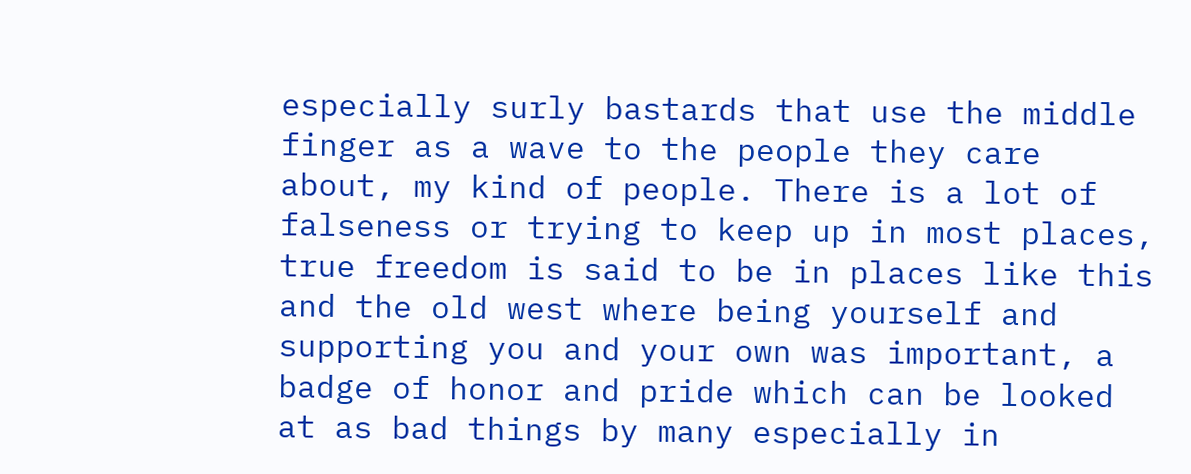especially surly bastards that use the middle finger as a wave to the people they care about, my kind of people. There is a lot of falseness or trying to keep up in most places, true freedom is said to be in places like this and the old west where being yourself and supporting you and your own was important, a badge of honor and pride which can be looked at as bad things by many especially in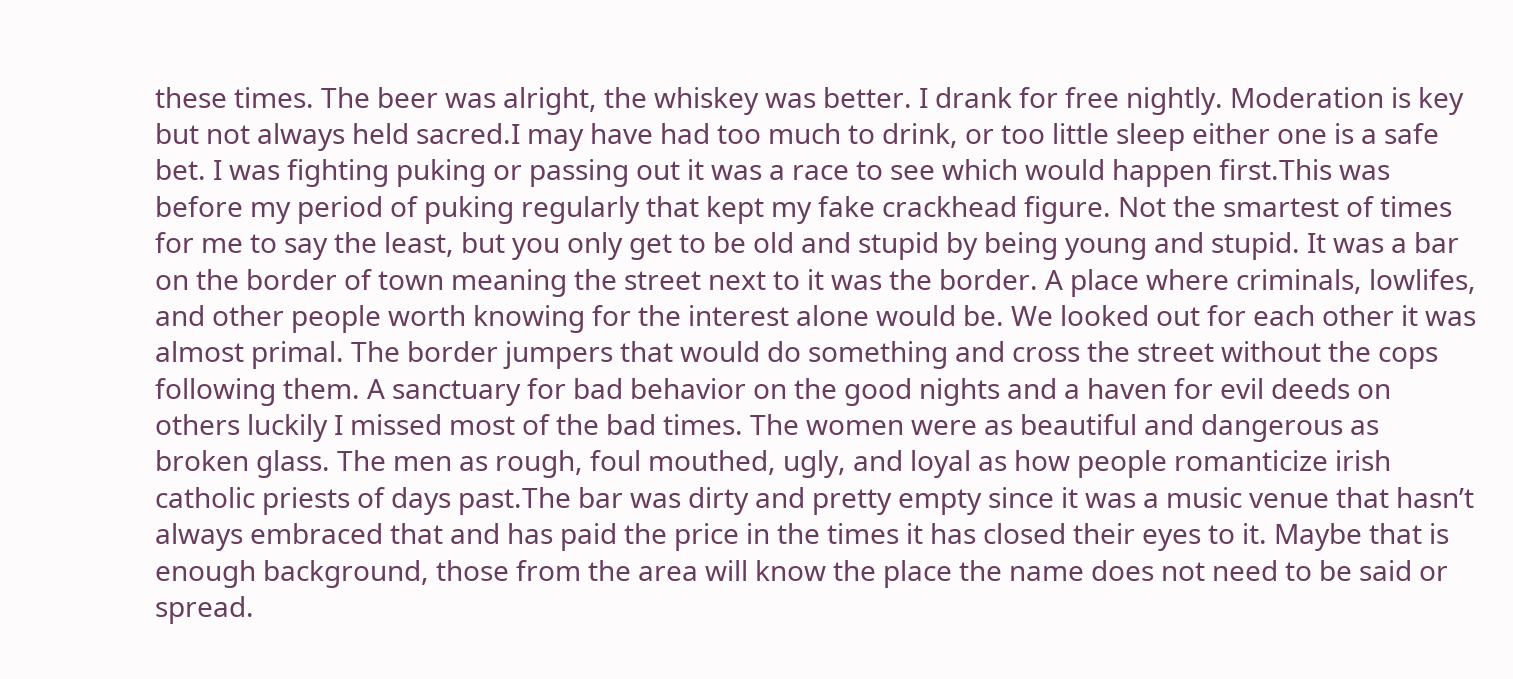these times. The beer was alright, the whiskey was better. I drank for free nightly. Moderation is key but not always held sacred.I may have had too much to drink, or too little sleep either one is a safe bet. I was fighting puking or passing out it was a race to see which would happen first.This was before my period of puking regularly that kept my fake crackhead figure. Not the smartest of times for me to say the least, but you only get to be old and stupid by being young and stupid. It was a bar on the border of town meaning the street next to it was the border. A place where criminals, lowlifes, and other people worth knowing for the interest alone would be. We looked out for each other it was almost primal. The border jumpers that would do something and cross the street without the cops following them. A sanctuary for bad behavior on the good nights and a haven for evil deeds on others luckily I missed most of the bad times. The women were as beautiful and dangerous as broken glass. The men as rough, foul mouthed, ugly, and loyal as how people romanticize irish catholic priests of days past.The bar was dirty and pretty empty since it was a music venue that hasn’t always embraced that and has paid the price in the times it has closed their eyes to it. Maybe that is enough background, those from the area will know the place the name does not need to be said or spread.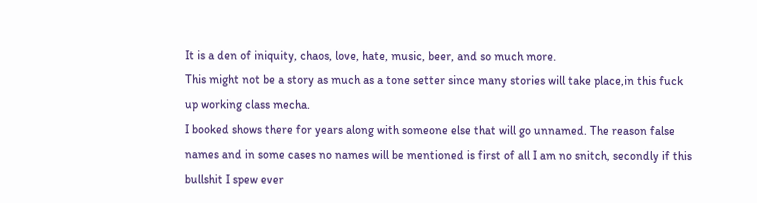It is a den of iniquity, chaos, love, hate, music, beer, and so much more.
This might not be a story as much as a tone setter since many stories will take place,in this fuck up working class mecha.
I booked shows there for years along with someone else that will go unnamed. The reason false names and in some cases no names will be mentioned is first of all I am no snitch, secondly if this bullshit I spew ever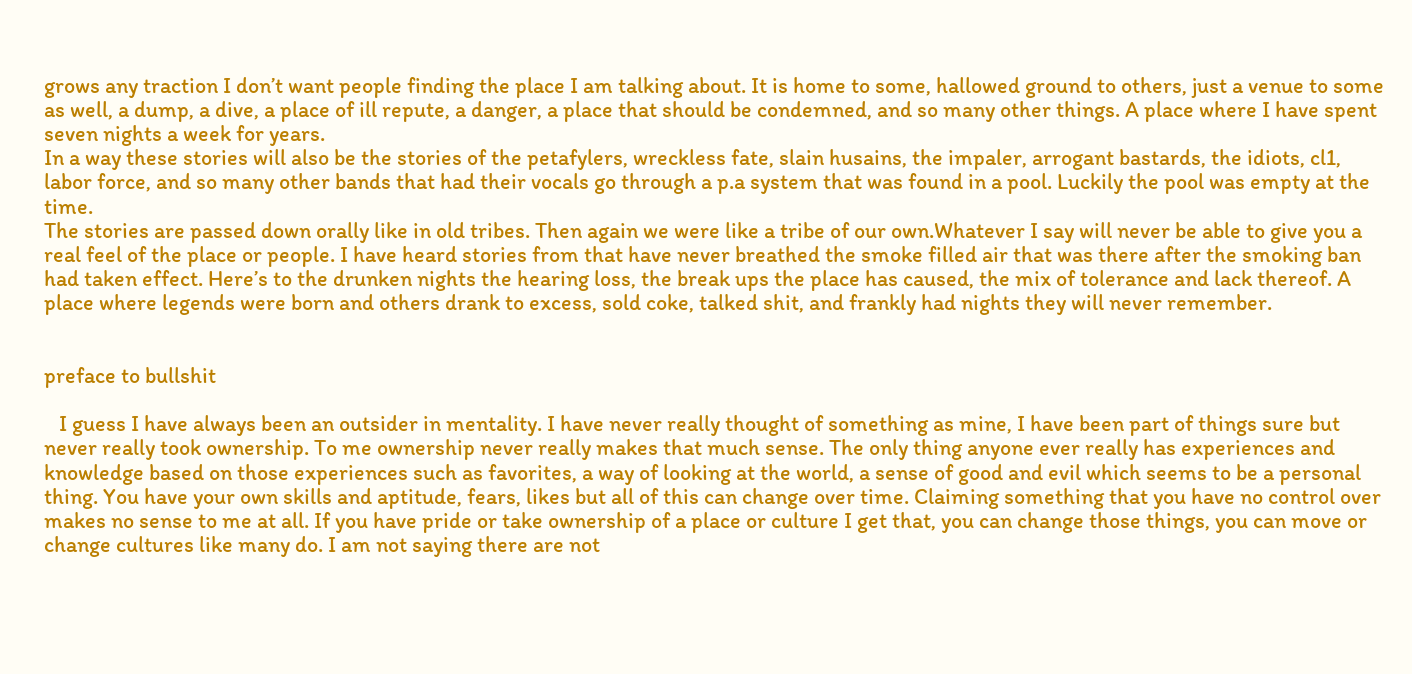grows any traction I don’t want people finding the place I am talking about. It is home to some, hallowed ground to others, just a venue to some as well, a dump, a dive, a place of ill repute, a danger, a place that should be condemned, and so many other things. A place where I have spent seven nights a week for years.
In a way these stories will also be the stories of the petafylers, wreckless fate, slain husains, the impaler, arrogant bastards, the idiots, cl1, labor force, and so many other bands that had their vocals go through a p.a system that was found in a pool. Luckily the pool was empty at the time.
The stories are passed down orally like in old tribes. Then again we were like a tribe of our own.Whatever I say will never be able to give you a real feel of the place or people. I have heard stories from that have never breathed the smoke filled air that was there after the smoking ban had taken effect. Here’s to the drunken nights the hearing loss, the break ups the place has caused, the mix of tolerance and lack thereof. A place where legends were born and others drank to excess, sold coke, talked shit, and frankly had nights they will never remember.


preface to bullshit

   I guess I have always been an outsider in mentality. I have never really thought of something as mine, I have been part of things sure but never really took ownership. To me ownership never really makes that much sense. The only thing anyone ever really has experiences and knowledge based on those experiences such as favorites, a way of looking at the world, a sense of good and evil which seems to be a personal thing. You have your own skills and aptitude, fears, likes but all of this can change over time. Claiming something that you have no control over makes no sense to me at all. If you have pride or take ownership of a place or culture I get that, you can change those things, you can move or change cultures like many do. I am not saying there are not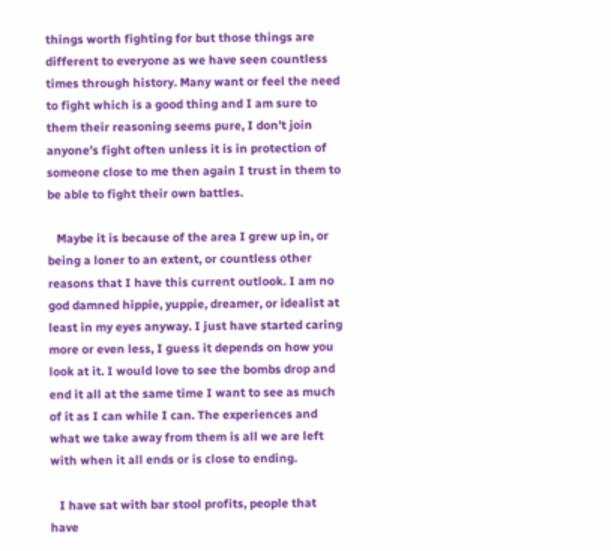things worth fighting for but those things are different to everyone as we have seen countless times through history. Many want or feel the need to fight which is a good thing and I am sure to them their reasoning seems pure, I don’t join anyone’s fight often unless it is in protection of someone close to me then again I trust in them to be able to fight their own battles.

   Maybe it is because of the area I grew up in, or being a loner to an extent, or countless other reasons that I have this current outlook. I am no god damned hippie, yuppie, dreamer, or idealist at least in my eyes anyway. I just have started caring more or even less, I guess it depends on how you look at it. I would love to see the bombs drop and end it all at the same time I want to see as much of it as I can while I can. The experiences and what we take away from them is all we are left with when it all ends or is close to ending.

   I have sat with bar stool profits, people that have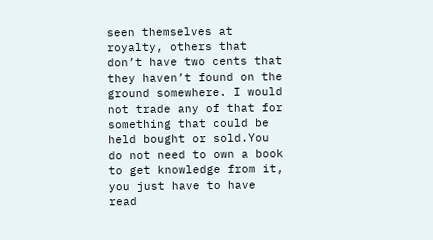seen themselves at royalty, others that don’t have two cents that they haven’t found on the ground somewhere. I would not trade any of that for something that could be held bought or sold.You do not need to own a book to get knowledge from it, you just have to have read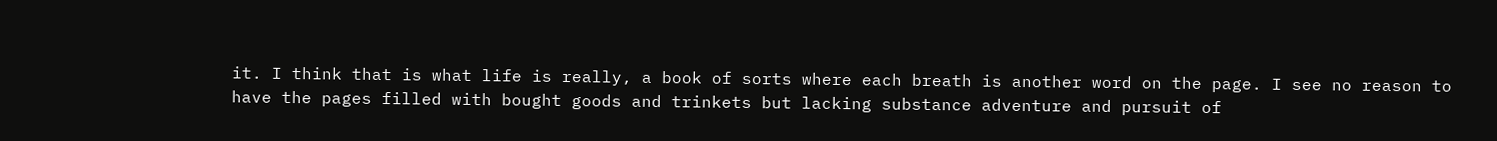it. I think that is what life is really, a book of sorts where each breath is another word on the page. I see no reason to have the pages filled with bought goods and trinkets but lacking substance adventure and pursuit of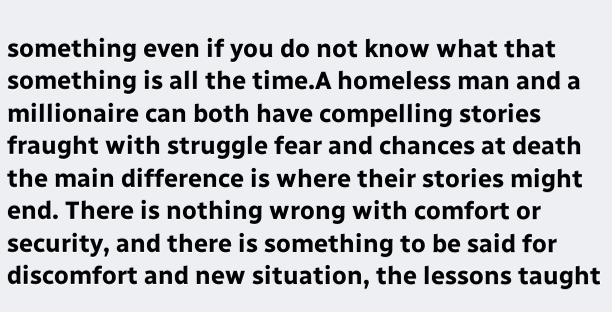something even if you do not know what that something is all the time.A homeless man and a millionaire can both have compelling stories fraught with struggle fear and chances at death the main difference is where their stories might end. There is nothing wrong with comfort or security, and there is something to be said for discomfort and new situation, the lessons taught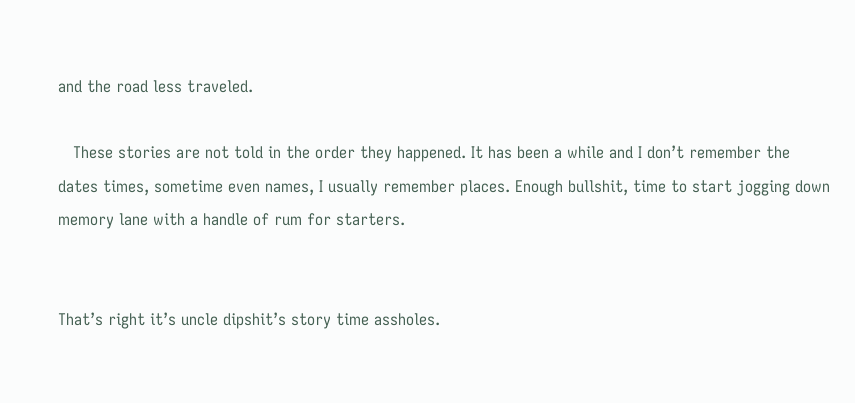and the road less traveled.

   These stories are not told in the order they happened. It has been a while and I don’t remember the dates times, sometime even names, I usually remember places. Enough bullshit, time to start jogging down memory lane with a handle of rum for starters.


That’s right it’s uncle dipshit’s story time assholes.